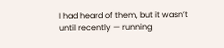I had heard of them, but it wasn’t until recently — running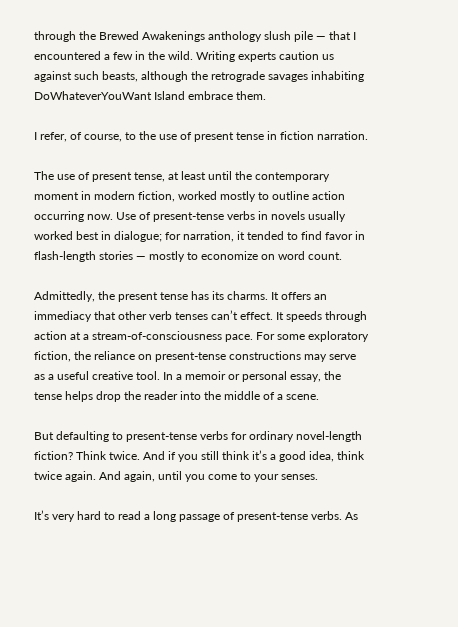through the Brewed Awakenings anthology slush pile — that I encountered a few in the wild. Writing experts caution us against such beasts, although the retrograde savages inhabiting DoWhateverYouWant Island embrace them.

I refer, of course, to the use of present tense in fiction narration.

The use of present tense, at least until the contemporary moment in modern fiction, worked mostly to outline action occurring now. Use of present-tense verbs in novels usually worked best in dialogue; for narration, it tended to find favor in flash-length stories — mostly to economize on word count.

Admittedly, the present tense has its charms. It offers an immediacy that other verb tenses can’t effect. It speeds through action at a stream-of-consciousness pace. For some exploratory fiction, the reliance on present-tense constructions may serve as a useful creative tool. In a memoir or personal essay, the tense helps drop the reader into the middle of a scene.

But defaulting to present-tense verbs for ordinary novel-length fiction? Think twice. And if you still think it’s a good idea, think twice again. And again, until you come to your senses.

It’s very hard to read a long passage of present-tense verbs. As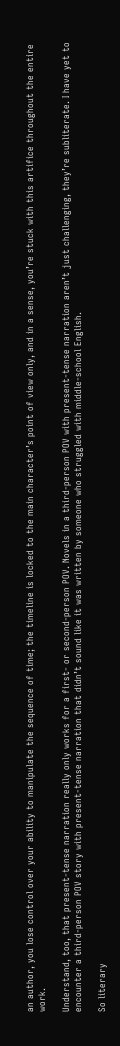an author, you lose control over your ability to manipulate the sequence of time; the timeline is locked to the main character’s point of view only, and in a sense, you’re stuck with this artifice throughout the entire work.

Understand, too, that present-tense narration really only works for a first- or second-person POV. Novels in a third-person POV with present-tense narration aren’t just challenging, they’re subliterate. I have yet to encounter a third-person POV story with present-tense narration that didn’t sound like it was written by someone who struggled with middle-school English.

So literary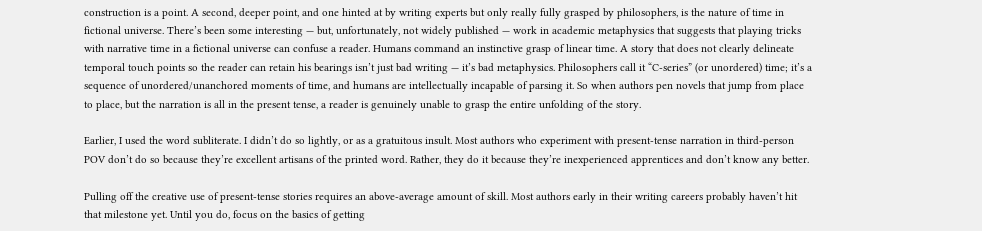construction is a point. A second, deeper point, and one hinted at by writing experts but only really fully grasped by philosophers, is the nature of time in fictional universe. There’s been some interesting — but, unfortunately, not widely published — work in academic metaphysics that suggests that playing tricks with narrative time in a fictional universe can confuse a reader. Humans command an instinctive grasp of linear time. A story that does not clearly delineate temporal touch points so the reader can retain his bearings isn’t just bad writing — it’s bad metaphysics. Philosophers call it “C-series” (or unordered) time; it’s a sequence of unordered/unanchored moments of time, and humans are intellectually incapable of parsing it. So when authors pen novels that jump from place to place, but the narration is all in the present tense, a reader is genuinely unable to grasp the entire unfolding of the story.

Earlier, I used the word subliterate. I didn’t do so lightly, or as a gratuitous insult. Most authors who experiment with present-tense narration in third-person POV don’t do so because they’re excellent artisans of the printed word. Rather, they do it because they’re inexperienced apprentices and don’t know any better.

Pulling off the creative use of present-tense stories requires an above-average amount of skill. Most authors early in their writing careers probably haven’t hit that milestone yet. Until you do, focus on the basics of getting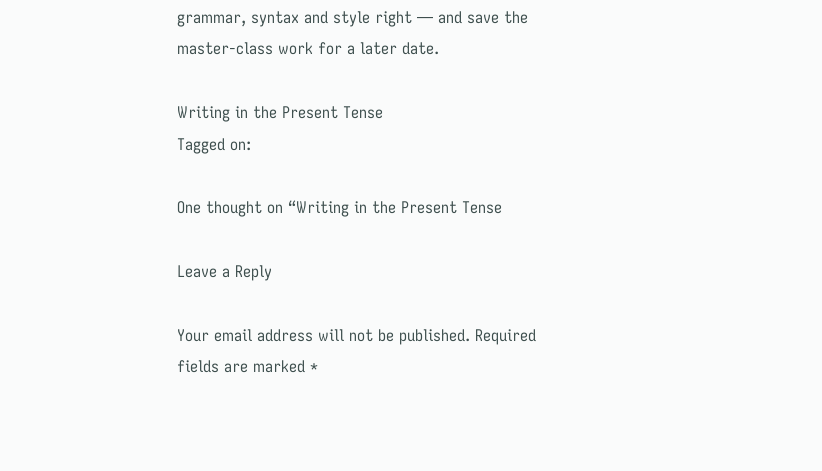grammar, syntax and style right — and save the master-class work for a later date.

Writing in the Present Tense
Tagged on:

One thought on “Writing in the Present Tense

Leave a Reply

Your email address will not be published. Required fields are marked *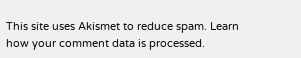This site uses Akismet to reduce spam. Learn how your comment data is processed.